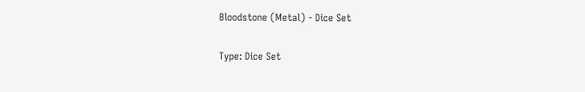Bloodstone (Metal) - Dice Set

Type: Dice Set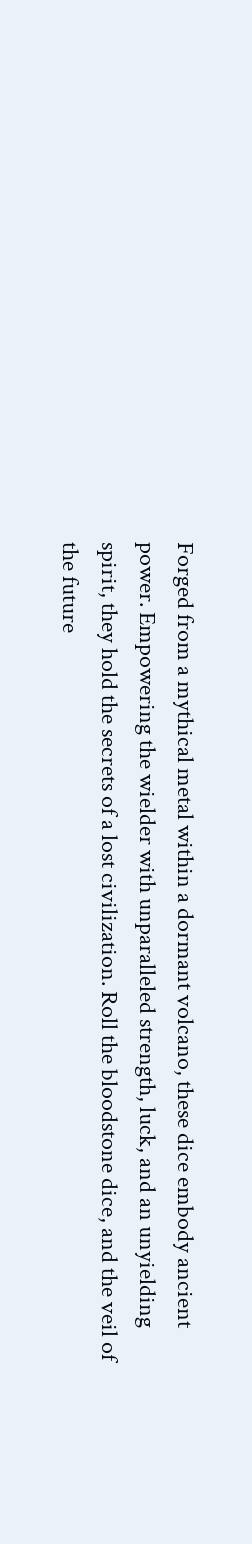Forged from a mythical metal within a dormant volcano, these dice embody ancient power. Empowering the wielder with unparalleled strength, luck, and an unyielding spirit, they hold the secrets of a lost civilization. Roll the bloodstone dice, and the veil of the future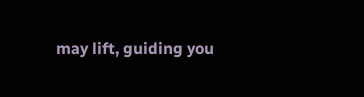may lift, guiding you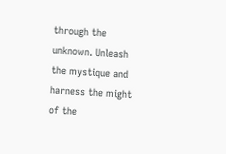through the unknown. Unleash the mystique and harness the might of the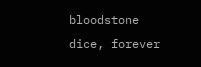bloodstone dice, forever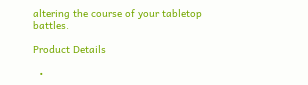altering the course of your tabletop battles.

Product Details

  •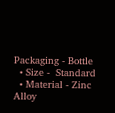Packaging - Bottle
  • Size -  Standard
  • Material - Zinc Alloy